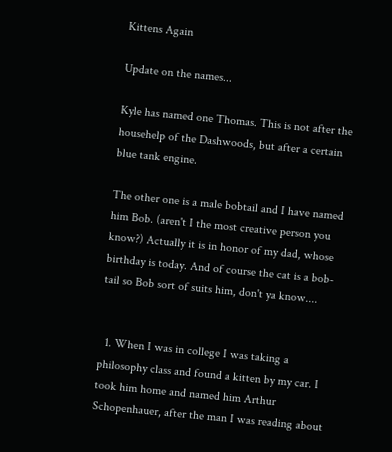Kittens Again

Update on the names...

Kyle has named one Thomas. This is not after the househelp of the Dashwoods, but after a certain blue tank engine.

The other one is a male bobtail and I have named him Bob. (aren't I the most creative person you know?) Actually it is in honor of my dad, whose birthday is today. And of course the cat is a bob-tail so Bob sort of suits him, don't ya know....


  1. When I was in college I was taking a philosophy class and found a kitten by my car. I took him home and named him Arthur Schopenhauer, after the man I was reading about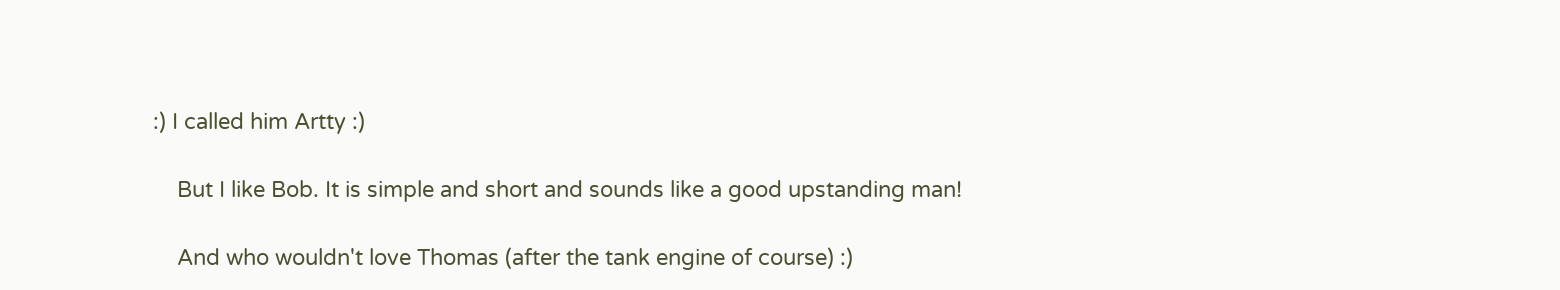:) I called him Artty :)

    But I like Bob. It is simple and short and sounds like a good upstanding man!

    And who wouldn't love Thomas (after the tank engine of course) :)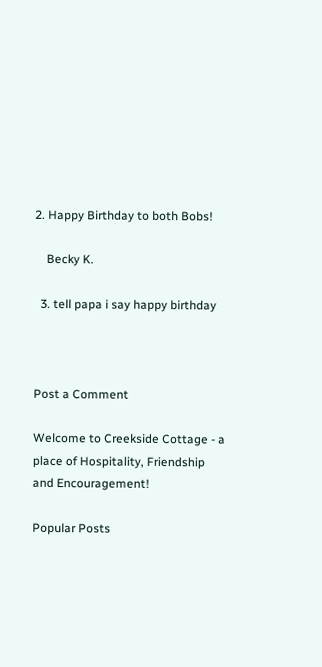2. Happy Birthday to both Bobs!

    Becky K.

  3. tell papa i say happy birthday



Post a Comment

Welcome to Creekside Cottage - a place of Hospitality, Friendship and Encouragement!

Popular Posts